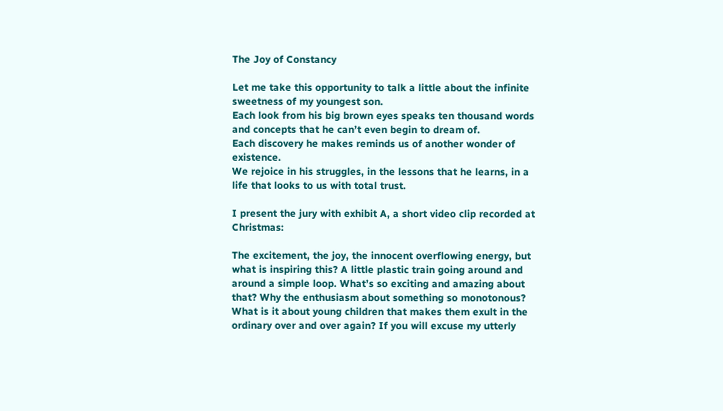The Joy of Constancy

Let me take this opportunity to talk a little about the infinite sweetness of my youngest son.
Each look from his big brown eyes speaks ten thousand words and concepts that he can’t even begin to dream of.
Each discovery he makes reminds us of another wonder of existence.
We rejoice in his struggles, in the lessons that he learns, in a life that looks to us with total trust.

I present the jury with exhibit A, a short video clip recorded at Christmas:

The excitement, the joy, the innocent overflowing energy, but what is inspiring this? A little plastic train going around and around a simple loop. What’s so exciting and amazing about that? Why the enthusiasm about something so monotonous? What is it about young children that makes them exult in the ordinary over and over again? If you will excuse my utterly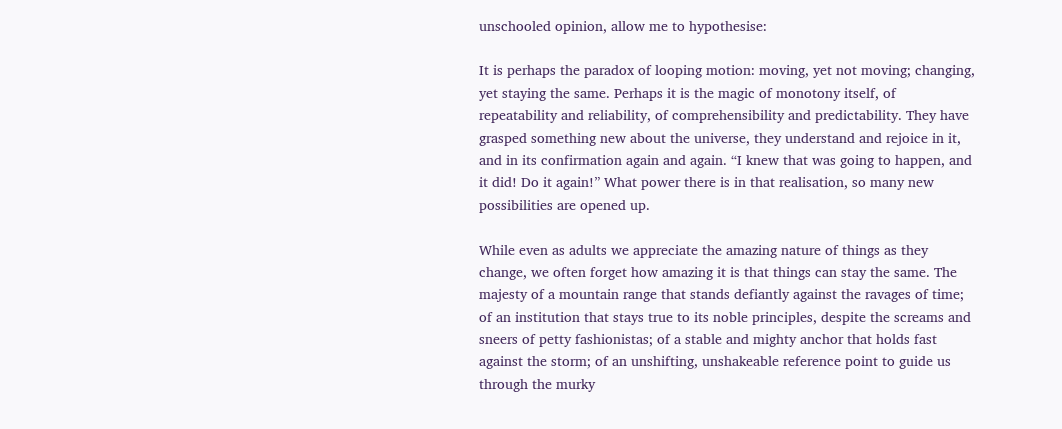unschooled opinion, allow me to hypothesise:

It is perhaps the paradox of looping motion: moving, yet not moving; changing, yet staying the same. Perhaps it is the magic of monotony itself, of repeatability and reliability, of comprehensibility and predictability. They have grasped something new about the universe, they understand and rejoice in it, and in its confirmation again and again. “I knew that was going to happen, and it did! Do it again!” What power there is in that realisation, so many new possibilities are opened up.

While even as adults we appreciate the amazing nature of things as they change, we often forget how amazing it is that things can stay the same. The majesty of a mountain range that stands defiantly against the ravages of time; of an institution that stays true to its noble principles, despite the screams and sneers of petty fashionistas; of a stable and mighty anchor that holds fast against the storm; of an unshifting, unshakeable reference point to guide us through the murky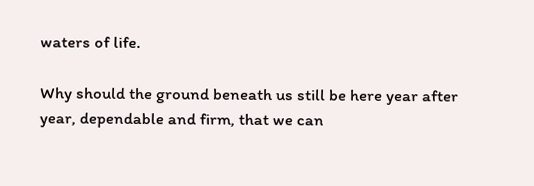waters of life.

Why should the ground beneath us still be here year after year, dependable and firm, that we can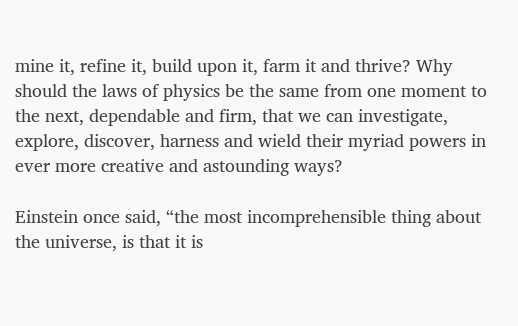mine it, refine it, build upon it, farm it and thrive? Why should the laws of physics be the same from one moment to the next, dependable and firm, that we can investigate, explore, discover, harness and wield their myriad powers in ever more creative and astounding ways?

Einstein once said, “the most incomprehensible thing about the universe, is that it is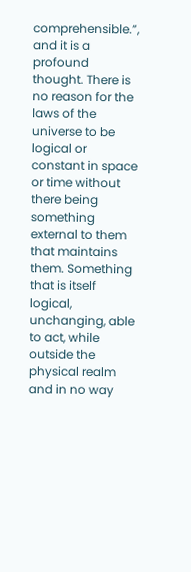comprehensible.”, and it is a profound thought. There is no reason for the laws of the universe to be logical or constant in space or time without there being something external to them that maintains them. Something that is itself logical, unchanging, able to act, while outside the physical realm and in no way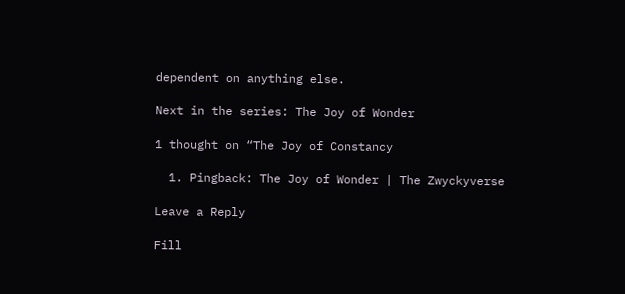dependent on anything else.

Next in the series: The Joy of Wonder

1 thought on “The Joy of Constancy

  1. Pingback: The Joy of Wonder | The Zwyckyverse

Leave a Reply

Fill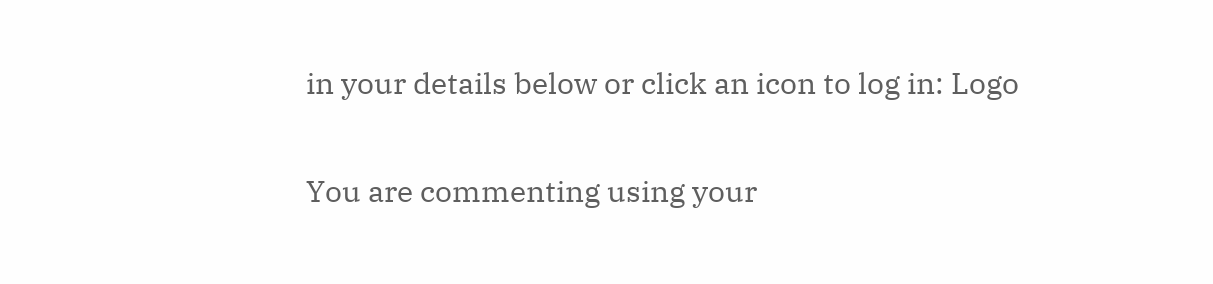in your details below or click an icon to log in: Logo

You are commenting using your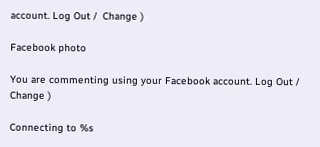account. Log Out /  Change )

Facebook photo

You are commenting using your Facebook account. Log Out /  Change )

Connecting to %s